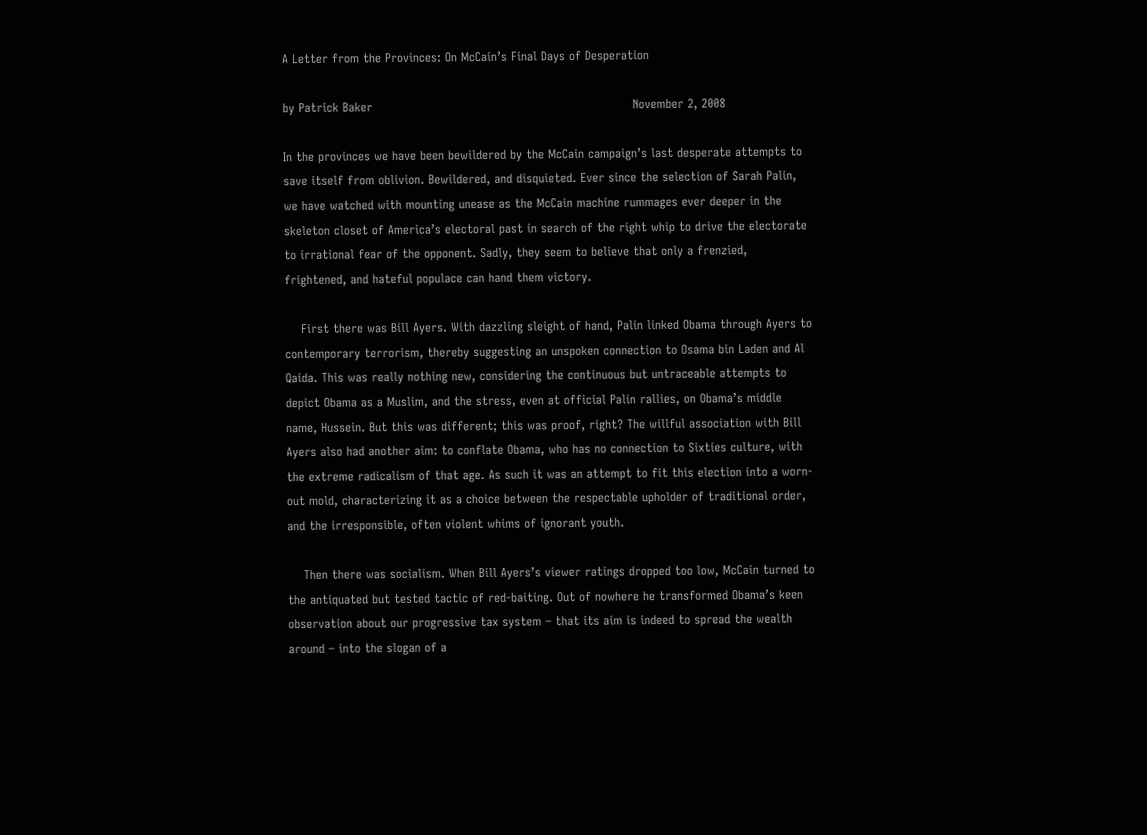A Letter from the Provinces: On McCain’s Final Days of Desperation

by Patrick Baker                                                                 November 2, 2008

In the provinces we have been bewildered by the McCain campaign’s last desperate attempts to save itself from oblivion. Bewildered, and disquieted. Ever since the selection of Sarah Palin, we have watched with mounting unease as the McCain machine rummages ever deeper in the skeleton closet of America’s electoral past in search of the right whip to drive the electorate to irrational fear of the opponent. Sadly, they seem to believe that only a frenzied, frightened, and hateful populace can hand them victory.

    First there was Bill Ayers. With dazzling sleight of hand, Palin linked Obama through Ayers to contemporary terrorism, thereby suggesting an unspoken connection to Osama bin Laden and Al Qaida. This was really nothing new, considering the continuous but untraceable attempts to depict Obama as a Muslim, and the stress, even at official Palin rallies, on Obama’s middle name, Hussein. But this was different; this was proof, right? The willful association with Bill Ayers also had another aim: to conflate Obama, who has no connection to Sixties culture, with the extreme radicalism of that age. As such it was an attempt to fit this election into a worn-out mold, characterizing it as a choice between the respectable upholder of traditional order, and the irresponsible, often violent whims of ignorant youth.

    Then there was socialism. When Bill Ayers’s viewer ratings dropped too low, McCain turned to the antiquated but tested tactic of red-baiting. Out of nowhere he transformed Obama’s keen observation about our progressive tax system – that its aim is indeed to spread the wealth around – into the slogan of a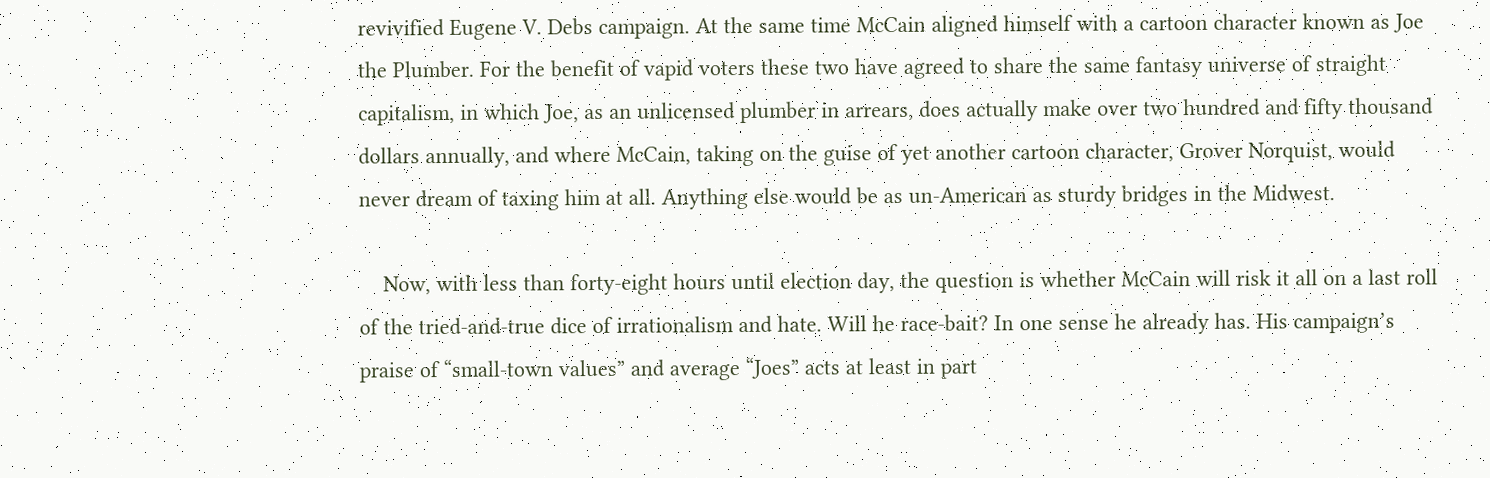revivified Eugene V. Debs campaign. At the same time McCain aligned himself with a cartoon character known as Joe the Plumber. For the benefit of vapid voters these two have agreed to share the same fantasy universe of straight capitalism, in which Joe, as an unlicensed plumber in arrears, does actually make over two hundred and fifty thousand dollars annually, and where McCain, taking on the guise of yet another cartoon character, Grover Norquist, would never dream of taxing him at all. Anything else would be as un-American as sturdy bridges in the Midwest.

    Now, with less than forty-eight hours until election day, the question is whether McCain will risk it all on a last roll of the tried-and-true dice of irrationalism and hate. Will he race-bait? In one sense he already has. His campaign’s praise of “small-town values” and average “Joes” acts at least in part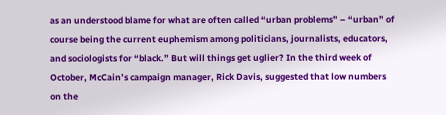as an understood blame for what are often called “urban problems” – “urban” of course being the current euphemism among politicians, journalists, educators, and sociologists for “black.” But will things get uglier? In the third week of October, McCain’s campaign manager, Rick Davis, suggested that low numbers on the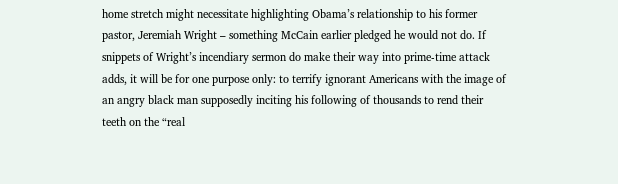home stretch might necessitate highlighting Obama’s relationship to his former pastor, Jeremiah Wright – something McCain earlier pledged he would not do. If snippets of Wright’s incendiary sermon do make their way into prime-time attack adds, it will be for one purpose only: to terrify ignorant Americans with the image of an angry black man supposedly inciting his following of thousands to rend their teeth on the “real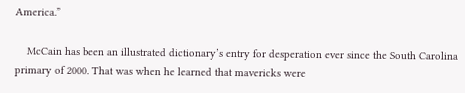America.”

    McCain has been an illustrated dictionary’s entry for desperation ever since the South Carolina primary of 2000. That was when he learned that mavericks were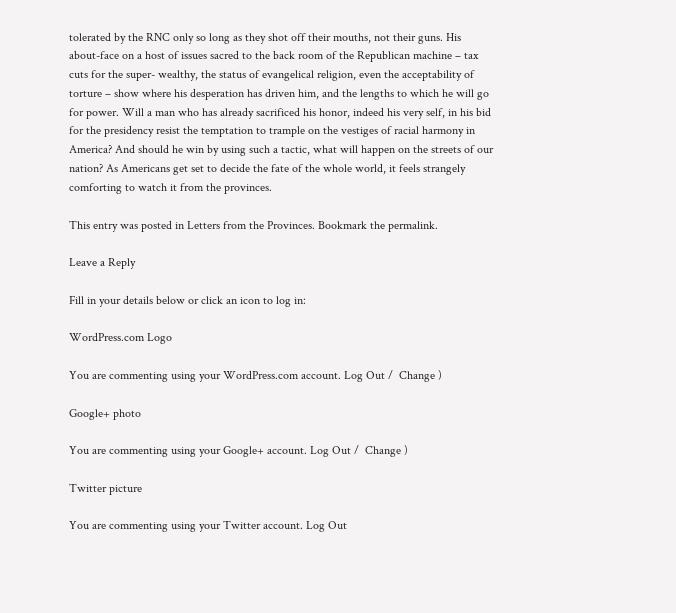tolerated by the RNC only so long as they shot off their mouths, not their guns. His about-face on a host of issues sacred to the back room of the Republican machine – tax cuts for the super- wealthy, the status of evangelical religion, even the acceptability of torture – show where his desperation has driven him, and the lengths to which he will go for power. Will a man who has already sacrificed his honor, indeed his very self, in his bid for the presidency resist the temptation to trample on the vestiges of racial harmony in America? And should he win by using such a tactic, what will happen on the streets of our nation? As Americans get set to decide the fate of the whole world, it feels strangely comforting to watch it from the provinces.

This entry was posted in Letters from the Provinces. Bookmark the permalink.

Leave a Reply

Fill in your details below or click an icon to log in:

WordPress.com Logo

You are commenting using your WordPress.com account. Log Out /  Change )

Google+ photo

You are commenting using your Google+ account. Log Out /  Change )

Twitter picture

You are commenting using your Twitter account. Log Out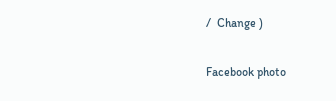/  Change )

Facebook photo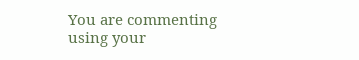You are commenting using your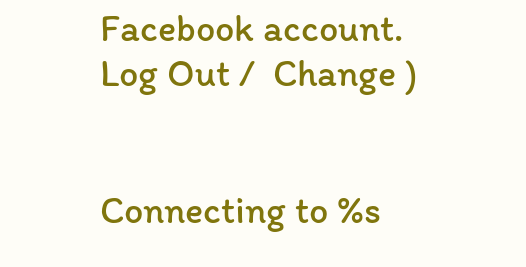Facebook account. Log Out /  Change )


Connecting to %s